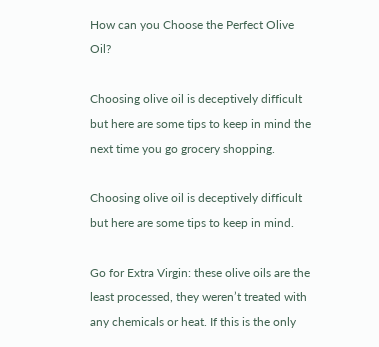How can you Choose the Perfect Olive Oil?

Choosing olive oil is deceptively difficult but here are some tips to keep in mind the next time you go grocery shopping.

Choosing olive oil is deceptively difficult but here are some tips to keep in mind.

Go for Extra Virgin: these olive oils are the least processed, they weren’t treated with any chemicals or heat. If this is the only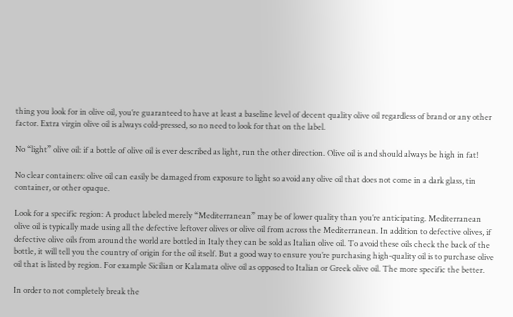thing you look for in olive oil, you’re guaranteed to have at least a baseline level of decent quality olive oil regardless of brand or any other factor. Extra virgin olive oil is always cold-pressed, so no need to look for that on the label.

No “light” olive oil: if a bottle of olive oil is ever described as light, run the other direction. Olive oil is and should always be high in fat!

No clear containers: olive oil can easily be damaged from exposure to light so avoid any olive oil that does not come in a dark glass, tin container, or other opaque.

Look for a specific region: A product labeled merely “Mediterranean” may be of lower quality than you’re anticipating. Mediterranean olive oil is typically made using all the defective leftover olives or olive oil from across the Mediterranean. In addition to defective olives, if defective olive oils from around the world are bottled in Italy they can be sold as Italian olive oil. To avoid these oils check the back of the bottle, it will tell you the country of origin for the oil itself. But a good way to ensure you’re purchasing high-quality oil is to purchase olive oil that is listed by region. For example Sicilian or Kalamata olive oil as opposed to Italian or Greek olive oil. The more specific the better.

In order to not completely break the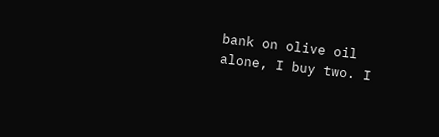bank on olive oil alone, I buy two. I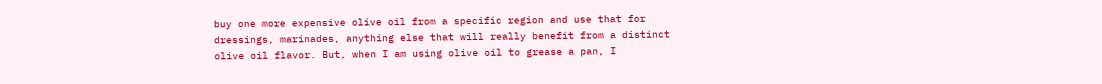buy one more expensive olive oil from a specific region and use that for dressings, marinades, anything else that will really benefit from a distinct olive oil flavor. But, when I am using olive oil to grease a pan, I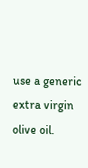use a generic extra virgin olive oil.